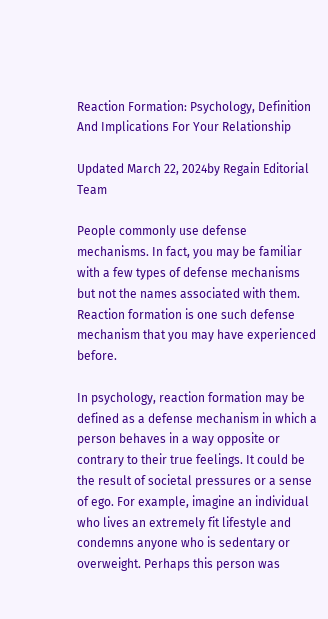Reaction Formation: Psychology, Definition And Implications For Your Relationship

Updated March 22, 2024by Regain Editorial Team

People commonly use defense mechanisms. In fact, you may be familiar with a few types of defense mechanisms but not the names associated with them. Reaction formation is one such defense mechanism that you may have experienced before.

In psychology, reaction formation may be defined as a defense mechanism in which a person behaves in a way opposite or contrary to their true feelings. It could be the result of societal pressures or a sense of ego. For example, imagine an individual who lives an extremely fit lifestyle and condemns anyone who is sedentary or overweight. Perhaps this person was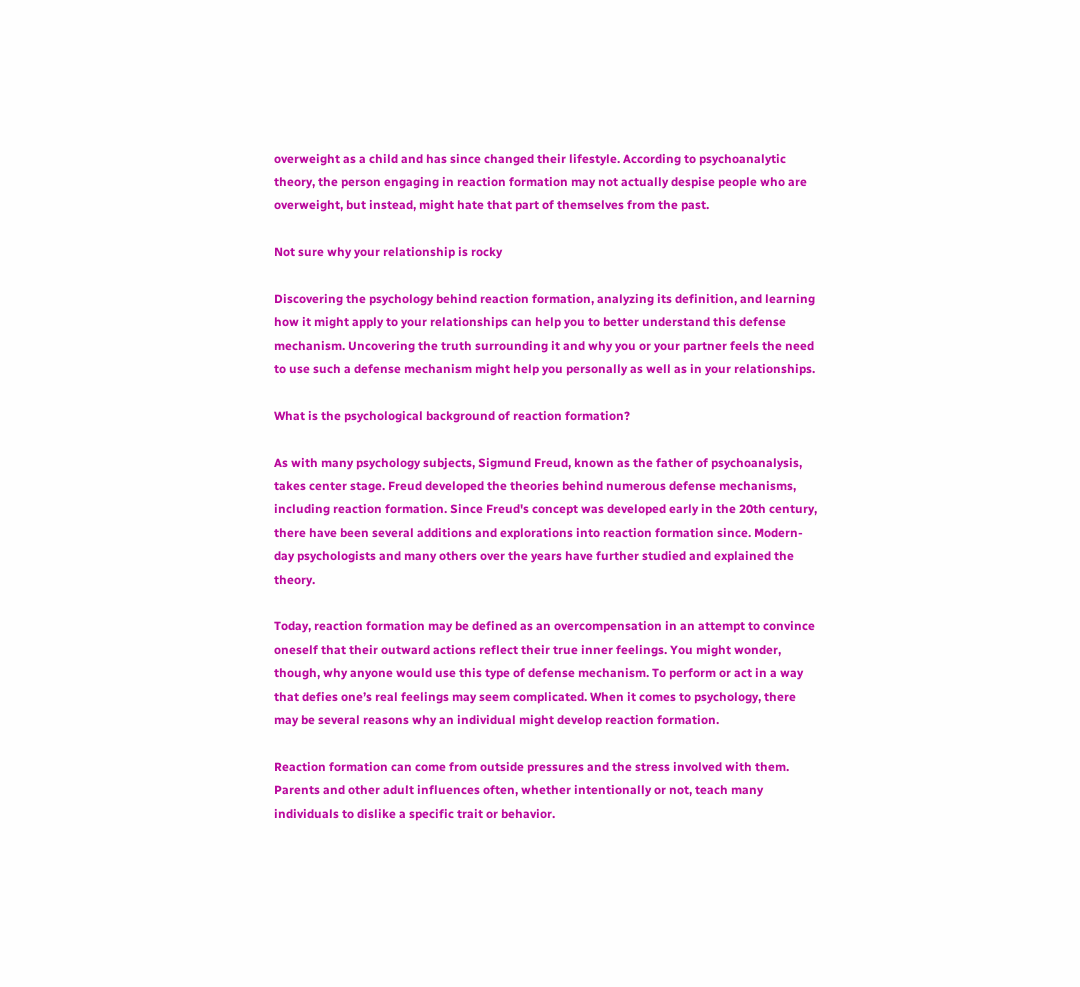overweight as a child and has since changed their lifestyle. According to psychoanalytic theory, the person engaging in reaction formation may not actually despise people who are overweight, but instead, might hate that part of themselves from the past.

Not sure why your relationship is rocky

Discovering the psychology behind reaction formation, analyzing its definition, and learning how it might apply to your relationships can help you to better understand this defense mechanism. Uncovering the truth surrounding it and why you or your partner feels the need to use such a defense mechanism might help you personally as well as in your relationships.

What is the psychological background of reaction formation?

As with many psychology subjects, Sigmund Freud, known as the father of psychoanalysis, takes center stage. Freud developed the theories behind numerous defense mechanisms, including reaction formation. Since Freud's concept was developed early in the 20th century, there have been several additions and explorations into reaction formation since. Modern-day psychologists and many others over the years have further studied and explained the theory.

Today, reaction formation may be defined as an overcompensation in an attempt to convince oneself that their outward actions reflect their true inner feelings. You might wonder, though, why anyone would use this type of defense mechanism. To perform or act in a way that defies one’s real feelings may seem complicated. When it comes to psychology, there may be several reasons why an individual might develop reaction formation.

Reaction formation can come from outside pressures and the stress involved with them. Parents and other adult influences often, whether intentionally or not, teach many individuals to dislike a specific trait or behavior.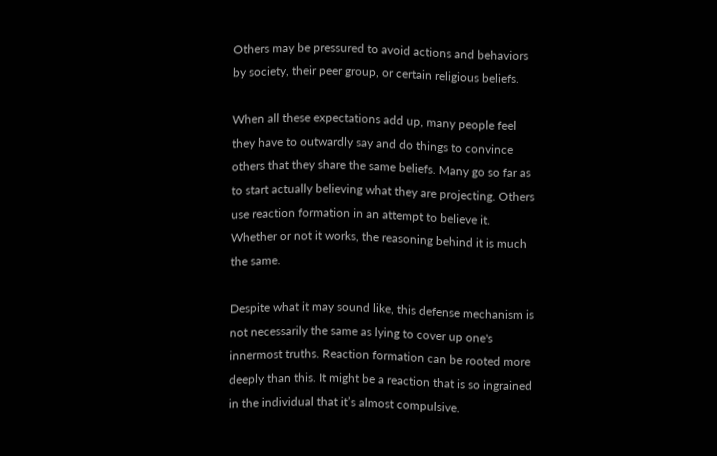Others may be pressured to avoid actions and behaviors by society, their peer group, or certain religious beliefs.

When all these expectations add up, many people feel they have to outwardly say and do things to convince others that they share the same beliefs. Many go so far as to start actually believing what they are projecting. Others use reaction formation in an attempt to believe it. Whether or not it works, the reasoning behind it is much the same.

Despite what it may sound like, this defense mechanism is not necessarily the same as lying to cover up one's innermost truths. Reaction formation can be rooted more deeply than this. It might be a reaction that is so ingrained in the individual that it’s almost compulsive.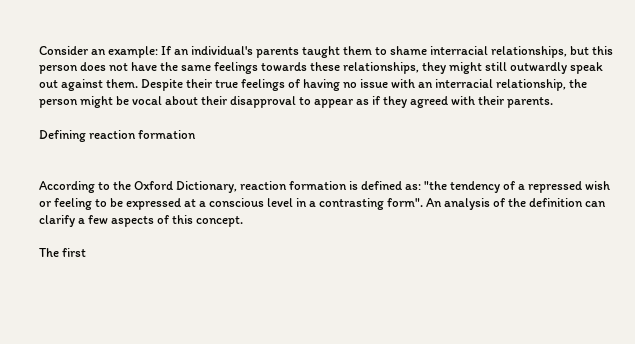Consider an example: If an individual's parents taught them to shame interracial relationships, but this person does not have the same feelings towards these relationships, they might still outwardly speak out against them. Despite their true feelings of having no issue with an interracial relationship, the person might be vocal about their disapproval to appear as if they agreed with their parents.

Defining reaction formation


According to the Oxford Dictionary, reaction formation is defined as: "the tendency of a repressed wish or feeling to be expressed at a conscious level in a contrasting form". An analysis of the definition can clarify a few aspects of this concept.

The first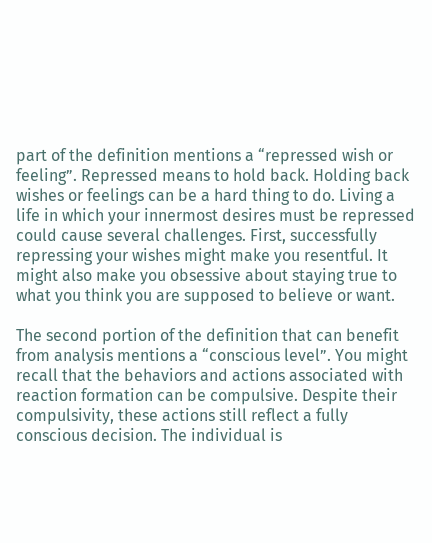part of the definition mentions a “repressed wish or feeling”. Repressed means to hold back. Holding back wishes or feelings can be a hard thing to do. Living a life in which your innermost desires must be repressed could cause several challenges. First, successfully repressing your wishes might make you resentful. It might also make you obsessive about staying true to what you think you are supposed to believe or want.

The second portion of the definition that can benefit from analysis mentions a “conscious level”. You might recall that the behaviors and actions associated with reaction formation can be compulsive. Despite their compulsivity, these actions still reflect a fully conscious decision. The individual is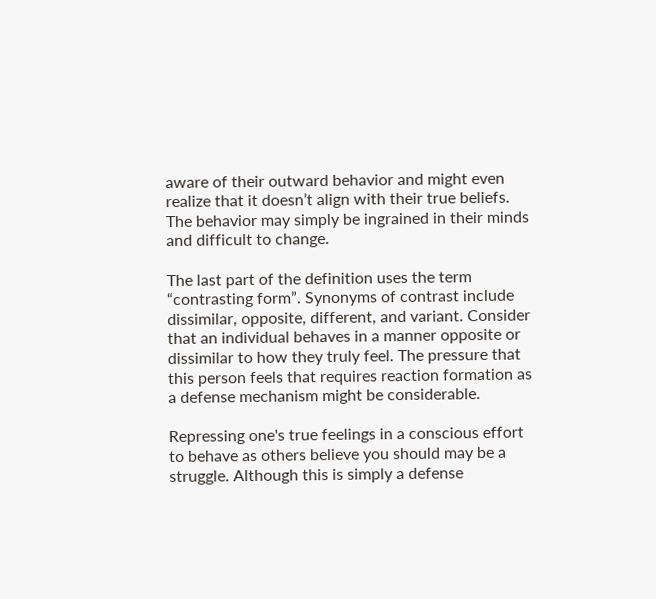aware of their outward behavior and might even realize that it doesn’t align with their true beliefs. The behavior may simply be ingrained in their minds and difficult to change.

The last part of the definition uses the term “contrasting form”. Synonyms of contrast include dissimilar, opposite, different, and variant. Consider that an individual behaves in a manner opposite or dissimilar to how they truly feel. The pressure that this person feels that requires reaction formation as a defense mechanism might be considerable.

Repressing one's true feelings in a conscious effort to behave as others believe you should may be a struggle. Although this is simply a defense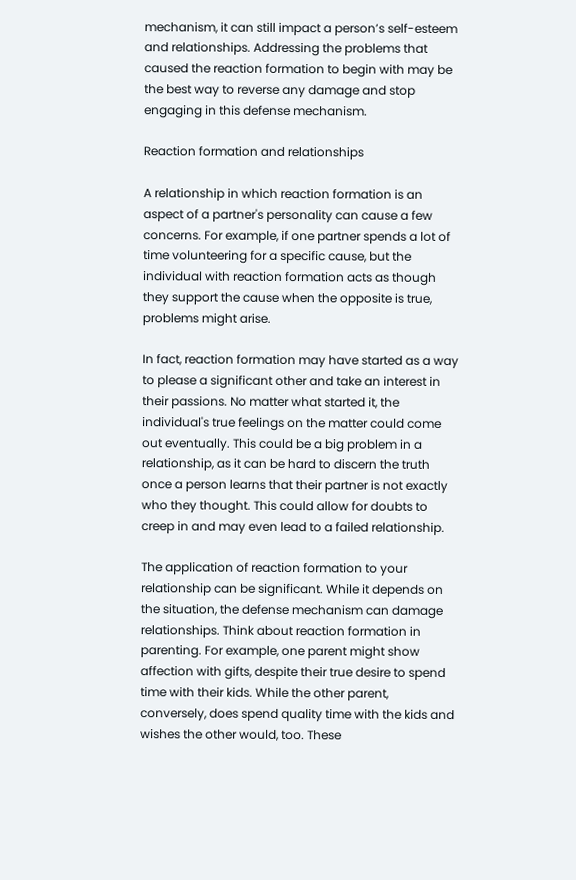mechanism, it can still impact a person’s self-esteem and relationships. Addressing the problems that caused the reaction formation to begin with may be the best way to reverse any damage and stop engaging in this defense mechanism.

Reaction formation and relationships

A relationship in which reaction formation is an aspect of a partner's personality can cause a few concerns. For example, if one partner spends a lot of time volunteering for a specific cause, but the individual with reaction formation acts as though they support the cause when the opposite is true, problems might arise.

In fact, reaction formation may have started as a way to please a significant other and take an interest in their passions. No matter what started it, the individual's true feelings on the matter could come out eventually. This could be a big problem in a relationship, as it can be hard to discern the truth once a person learns that their partner is not exactly who they thought. This could allow for doubts to creep in and may even lead to a failed relationship.

The application of reaction formation to your relationship can be significant. While it depends on the situation, the defense mechanism can damage relationships. Think about reaction formation in parenting. For example, one parent might show affection with gifts, despite their true desire to spend time with their kids. While the other parent, conversely, does spend quality time with the kids and wishes the other would, too. These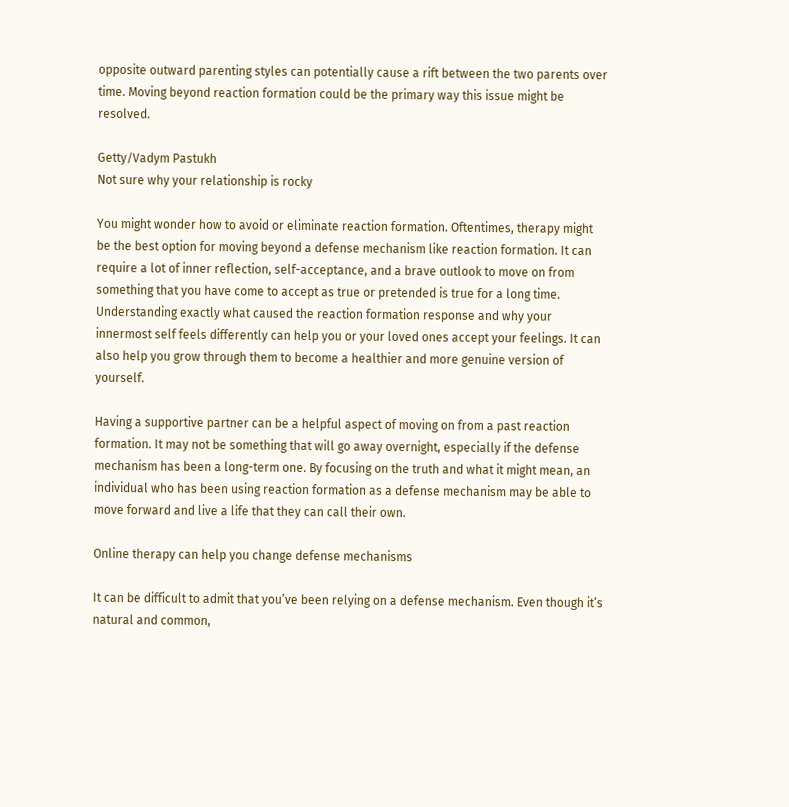opposite outward parenting styles can potentially cause a rift between the two parents over time. Moving beyond reaction formation could be the primary way this issue might be resolved.

Getty/Vadym Pastukh
Not sure why your relationship is rocky

You might wonder how to avoid or eliminate reaction formation. Oftentimes, therapy might be the best option for moving beyond a defense mechanism like reaction formation. It can require a lot of inner reflection, self-acceptance, and a brave outlook to move on from something that you have come to accept as true or pretended is true for a long time. Understanding exactly what caused the reaction formation response and why your innermost self feels differently can help you or your loved ones accept your feelings. It can also help you grow through them to become a healthier and more genuine version of yourself.

Having a supportive partner can be a helpful aspect of moving on from a past reaction formation. It may not be something that will go away overnight, especially if the defense mechanism has been a long-term one. By focusing on the truth and what it might mean, an individual who has been using reaction formation as a defense mechanism may be able to move forward and live a life that they can call their own.

Online therapy can help you change defense mechanisms

It can be difficult to admit that you’ve been relying on a defense mechanism. Even though it’s natural and common,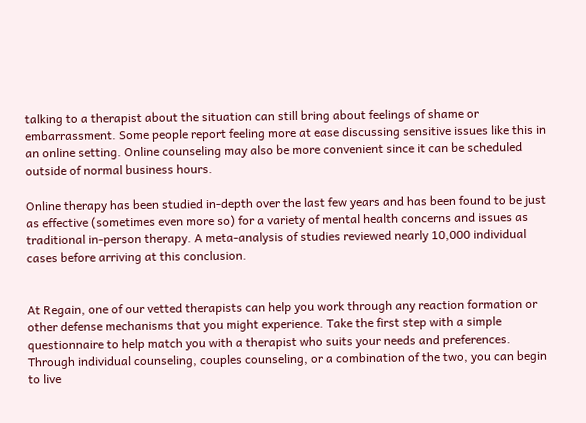talking to a therapist about the situation can still bring about feelings of shame or embarrassment. Some people report feeling more at ease discussing sensitive issues like this in an online setting. Online counseling may also be more convenient since it can be scheduled outside of normal business hours.

Online therapy has been studied in-depth over the last few years and has been found to be just as effective (sometimes even more so) for a variety of mental health concerns and issues as traditional in-person therapy. A meta-analysis of studies reviewed nearly 10,000 individual cases before arriving at this conclusion.


At Regain, one of our vetted therapists can help you work through any reaction formation or other defense mechanisms that you might experience. Take the first step with a simple questionnaire to help match you with a therapist who suits your needs and preferences. Through individual counseling, couples counseling, or a combination of the two, you can begin to live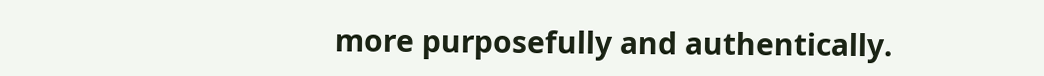more purposefully and authentically.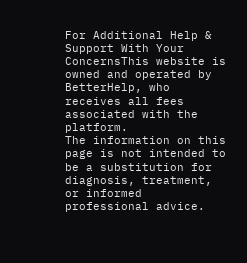For Additional Help & Support With Your ConcernsThis website is owned and operated by BetterHelp, who receives all fees associated with the platform.
The information on this page is not intended to be a substitution for diagnosis, treatment, or informed professional advice.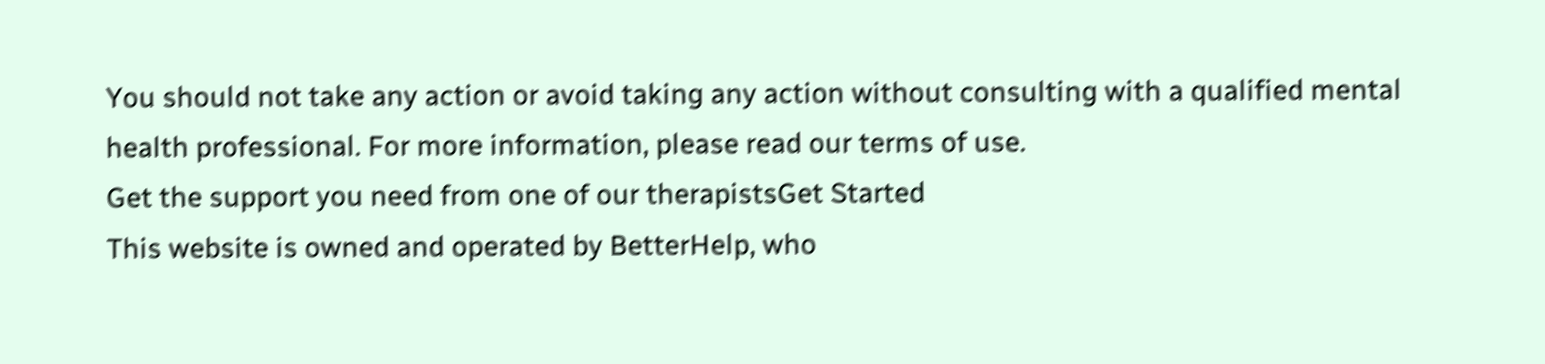You should not take any action or avoid taking any action without consulting with a qualified mental health professional. For more information, please read our terms of use.
Get the support you need from one of our therapistsGet Started
This website is owned and operated by BetterHelp, who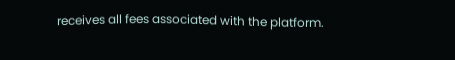receives all fees associated with the platform.